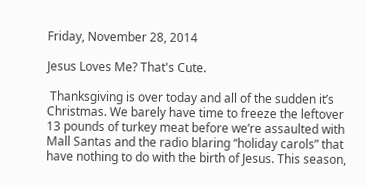Friday, November 28, 2014

Jesus Loves Me? That's Cute.

 Thanksgiving is over today and all of the sudden it’s Christmas. We barely have time to freeze the leftover 13 pounds of turkey meat before we’re assaulted with Mall Santas and the radio blaring “holiday carols” that have nothing to do with the birth of Jesus. This season,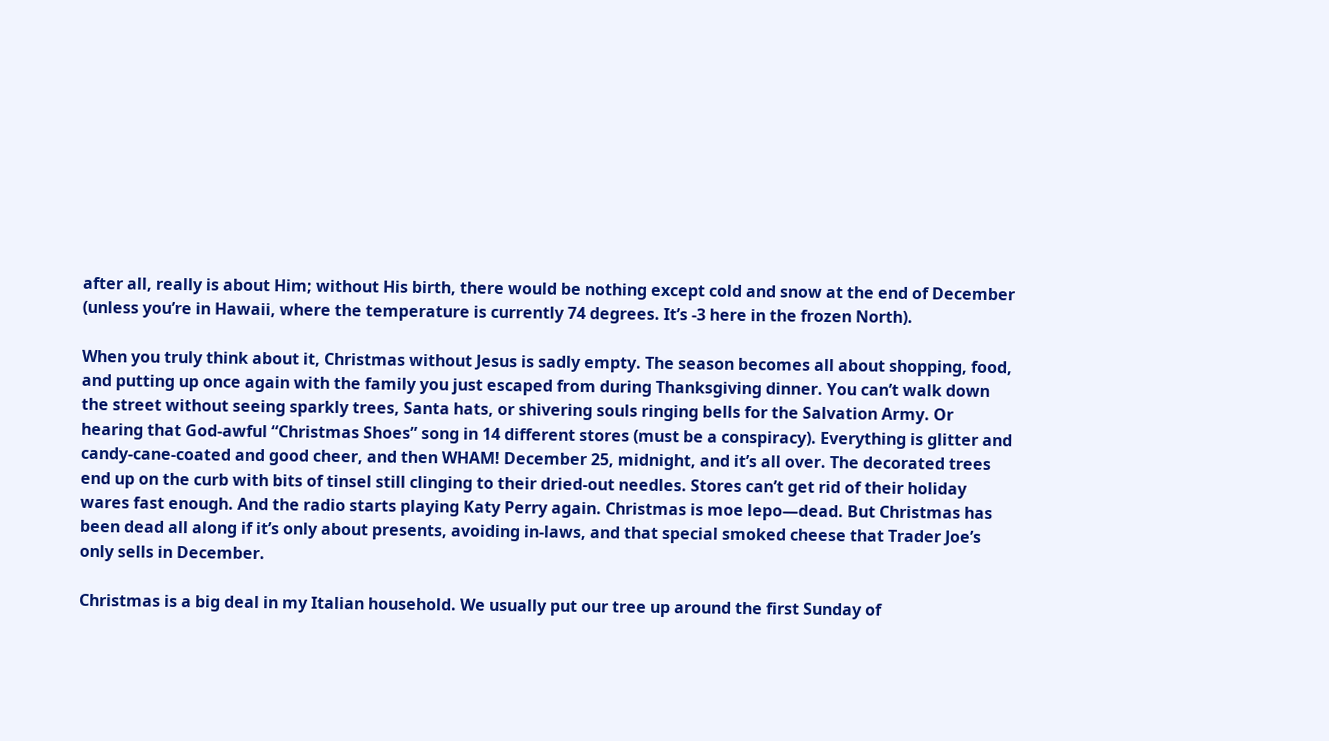after all, really is about Him; without His birth, there would be nothing except cold and snow at the end of December (unless you’re in Hawaii, where the temperature is currently 74 degrees. It’s -3 here in the frozen North).

When you truly think about it, Christmas without Jesus is sadly empty. The season becomes all about shopping, food, and putting up once again with the family you just escaped from during Thanksgiving dinner. You can’t walk down the street without seeing sparkly trees, Santa hats, or shivering souls ringing bells for the Salvation Army. Or hearing that God-awful “Christmas Shoes” song in 14 different stores (must be a conspiracy). Everything is glitter and candy-cane-coated and good cheer, and then WHAM! December 25, midnight, and it’s all over. The decorated trees end up on the curb with bits of tinsel still clinging to their dried-out needles. Stores can’t get rid of their holiday wares fast enough. And the radio starts playing Katy Perry again. Christmas is moe lepo—dead. But Christmas has been dead all along if it’s only about presents, avoiding in-laws, and that special smoked cheese that Trader Joe’s only sells in December.

Christmas is a big deal in my Italian household. We usually put our tree up around the first Sunday of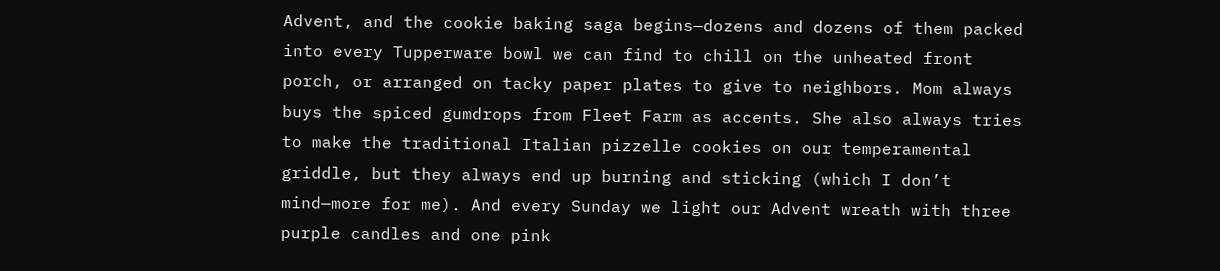Advent, and the cookie baking saga begins—dozens and dozens of them packed into every Tupperware bowl we can find to chill on the unheated front porch, or arranged on tacky paper plates to give to neighbors. Mom always buys the spiced gumdrops from Fleet Farm as accents. She also always tries to make the traditional Italian pizzelle cookies on our temperamental griddle, but they always end up burning and sticking (which I don’t mind—more for me). And every Sunday we light our Advent wreath with three purple candles and one pink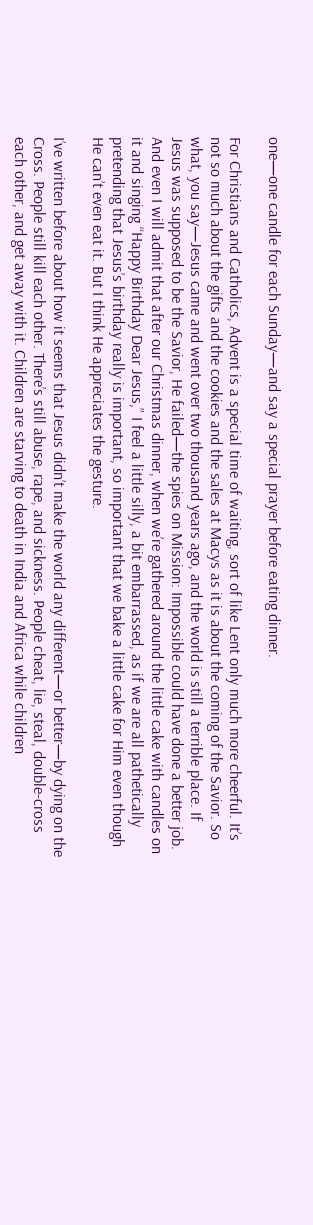one—one candle for each Sunday—and say a special prayer before eating dinner.

For Christians and Catholics, Advent is a special time of waiting, sort of like Lent only much more cheerful. It’s not so much about the gifts and the cookies and the sales at Macys as it is about the coming of the Savior. So what, you say—Jesus came and went over two thousand years ago, and the world is still a terrible place. If Jesus was supposed to be the Savior, He failed—the spies on Mission: Impossible could have done a better job. And even I will admit that after our Christmas dinner, when we’re gathered around the little cake with candles on it and singing “Happy Birthday Dear Jesus,” I feel a little silly, a bit embarrassed, as if we are all pathetically pretending that Jesus’s birthday really is important, so important that we bake a little cake for Him even though He can’t even eat it. But I think He appreciates the gesture.

I’ve written before about how it seems that Jesus didn’t make the world any different—or better—by dying on the Cross. People still kill each other. There’s still abuse, rape, and sickness. People cheat, lie, steal, double-cross each other, and get away with it. Children are starving to death in India and Africa while children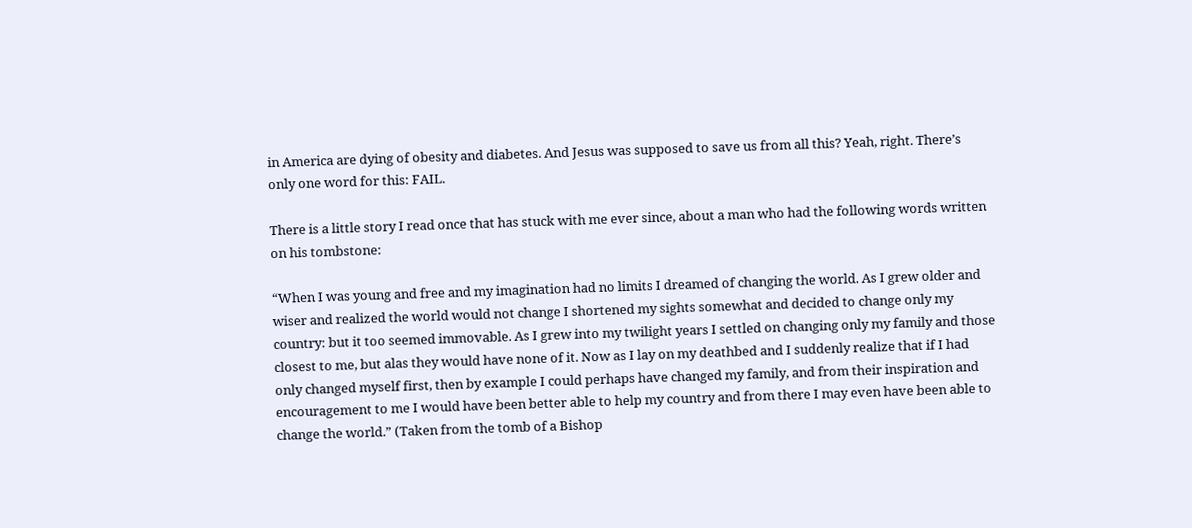in America are dying of obesity and diabetes. And Jesus was supposed to save us from all this? Yeah, right. There’s only one word for this: FAIL.

There is a little story I read once that has stuck with me ever since, about a man who had the following words written on his tombstone:

“When I was young and free and my imagination had no limits I dreamed of changing the world. As I grew older and wiser and realized the world would not change I shortened my sights somewhat and decided to change only my country: but it too seemed immovable. As I grew into my twilight years I settled on changing only my family and those closest to me, but alas they would have none of it. Now as I lay on my deathbed and I suddenly realize that if I had only changed myself first, then by example I could perhaps have changed my family, and from their inspiration and encouragement to me I would have been better able to help my country and from there I may even have been able to change the world.” (Taken from the tomb of a Bishop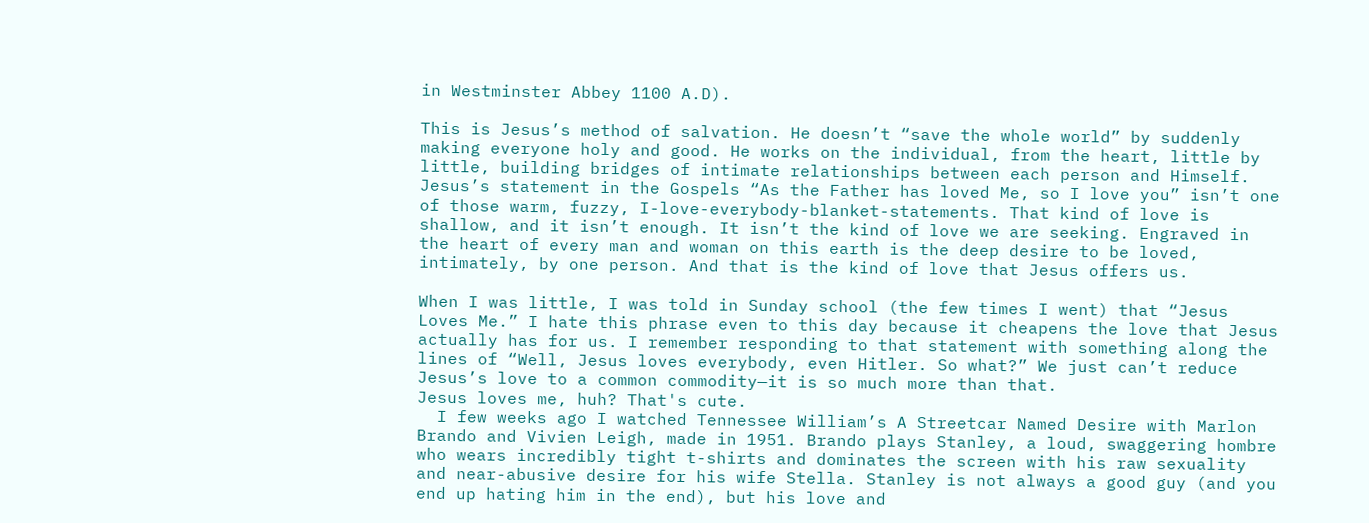in Westminster Abbey 1100 A.D).

This is Jesus’s method of salvation. He doesn’t “save the whole world” by suddenly making everyone holy and good. He works on the individual, from the heart, little by little, building bridges of intimate relationships between each person and Himself. Jesus’s statement in the Gospels “As the Father has loved Me, so I love you” isn’t one of those warm, fuzzy, I-love-everybody-blanket-statements. That kind of love is shallow, and it isn’t enough. It isn’t the kind of love we are seeking. Engraved in the heart of every man and woman on this earth is the deep desire to be loved, intimately, by one person. And that is the kind of love that Jesus offers us.

When I was little, I was told in Sunday school (the few times I went) that “Jesus Loves Me.” I hate this phrase even to this day because it cheapens the love that Jesus actually has for us. I remember responding to that statement with something along the lines of “Well, Jesus loves everybody, even Hitler. So what?” We just can’t reduce Jesus’s love to a common commodity—it is so much more than that.
Jesus loves me, huh? That's cute.
  I few weeks ago I watched Tennessee William’s A Streetcar Named Desire with Marlon Brando and Vivien Leigh, made in 1951. Brando plays Stanley, a loud, swaggering hombre who wears incredibly tight t-shirts and dominates the screen with his raw sexuality and near-abusive desire for his wife Stella. Stanley is not always a good guy (and you end up hating him in the end), but his love and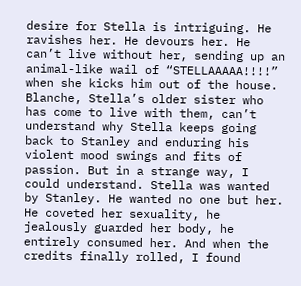desire for Stella is intriguing. He ravishes her. He devours her. He can’t live without her, sending up an animal-like wail of “STELLAAAAA!!!!” when she kicks him out of the house. Blanche, Stella’s older sister who has come to live with them, can’t understand why Stella keeps going back to Stanley and enduring his violent mood swings and fits of passion. But in a strange way, I could understand. Stella was wanted by Stanley. He wanted no one but her. He coveted her sexuality, he jealously guarded her body, he entirely consumed her. And when the credits finally rolled, I found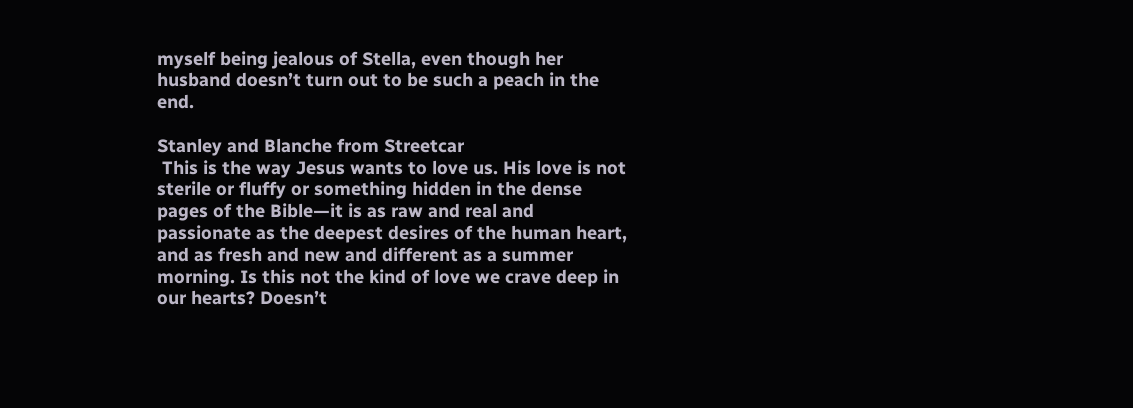myself being jealous of Stella, even though her husband doesn’t turn out to be such a peach in the end.

Stanley and Blanche from Streetcar
 This is the way Jesus wants to love us. His love is not sterile or fluffy or something hidden in the dense pages of the Bible—it is as raw and real and passionate as the deepest desires of the human heart, and as fresh and new and different as a summer morning. Is this not the kind of love we crave deep in our hearts? Doesn’t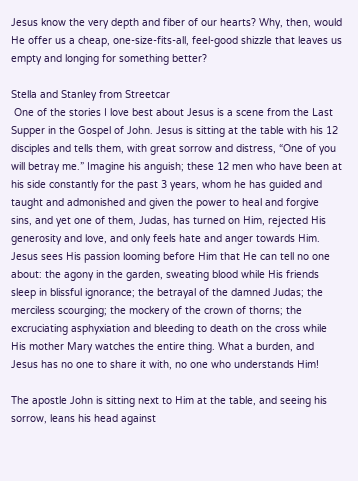Jesus know the very depth and fiber of our hearts? Why, then, would He offer us a cheap, one-size-fits-all, feel-good shizzle that leaves us empty and longing for something better?

Stella and Stanley from Streetcar
 One of the stories I love best about Jesus is a scene from the Last Supper in the Gospel of John. Jesus is sitting at the table with his 12 disciples and tells them, with great sorrow and distress, “One of you will betray me.” Imagine his anguish; these 12 men who have been at his side constantly for the past 3 years, whom he has guided and taught and admonished and given the power to heal and forgive sins, and yet one of them, Judas, has turned on Him, rejected His generosity and love, and only feels hate and anger towards Him. Jesus sees His passion looming before Him that He can tell no one about: the agony in the garden, sweating blood while His friends sleep in blissful ignorance; the betrayal of the damned Judas; the merciless scourging; the mockery of the crown of thorns; the excruciating asphyxiation and bleeding to death on the cross while His mother Mary watches the entire thing. What a burden, and Jesus has no one to share it with, no one who understands Him!

The apostle John is sitting next to Him at the table, and seeing his sorrow, leans his head against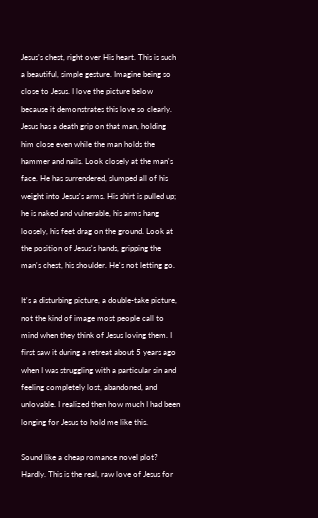Jesus’s chest, right over His heart. This is such a beautiful, simple gesture. Imagine being so close to Jesus. I love the picture below because it demonstrates this love so clearly. Jesus has a death grip on that man, holding him close even while the man holds the hammer and nails. Look closely at the man's face. He has surrendered, slumped all of his weight into Jesus's arms. His shirt is pulled up; he is naked and vulnerable, his arms hang loosely, his feet drag on the ground. Look at the position of Jesus's hands, gripping the man's chest, his shoulder. He's not letting go.

It's a disturbing picture, a double-take picture, not the kind of image most people call to mind when they think of Jesus loving them. I first saw it during a retreat about 5 years ago when I was struggling with a particular sin and feeling completely lost, abandoned, and unlovable. I realized then how much I had been longing for Jesus to hold me like this.

Sound like a cheap romance novel plot? Hardly. This is the real, raw love of Jesus for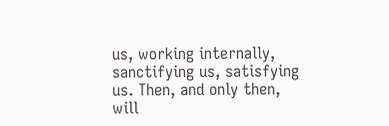us, working internally, sanctifying us, satisfying us. Then, and only then, will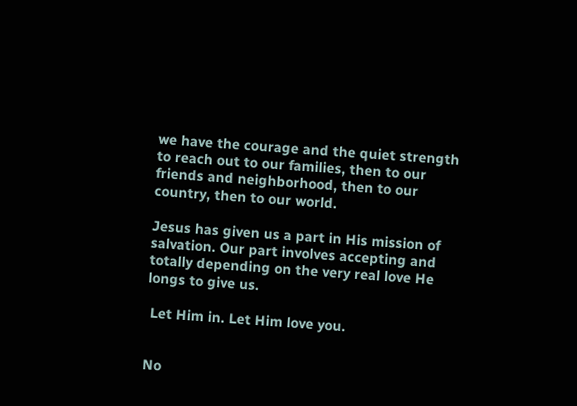we have the courage and the quiet strength to reach out to our families, then to our friends and neighborhood, then to our country, then to our world.

Jesus has given us a part in His mission of salvation. Our part involves accepting and totally depending on the very real love He longs to give us.

 Let Him in. Let Him love you.


No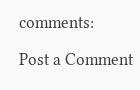comments:

Post a Comment